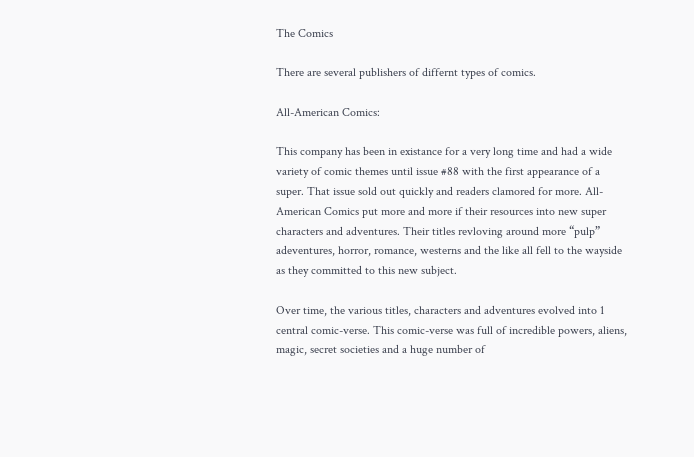The Comics

There are several publishers of differnt types of comics.

All-American Comics:

This company has been in existance for a very long time and had a wide variety of comic themes until issue #88 with the first appearance of a super. That issue sold out quickly and readers clamored for more. All-American Comics put more and more if their resources into new super characters and adventures. Their titles revloving around more “pulp” adeventures, horror, romance, westerns and the like all fell to the wayside as they committed to this new subject.

Over time, the various titles, characters and adventures evolved into 1 central comic-verse. This comic-verse was full of incredible powers, aliens, magic, secret societies and a huge number of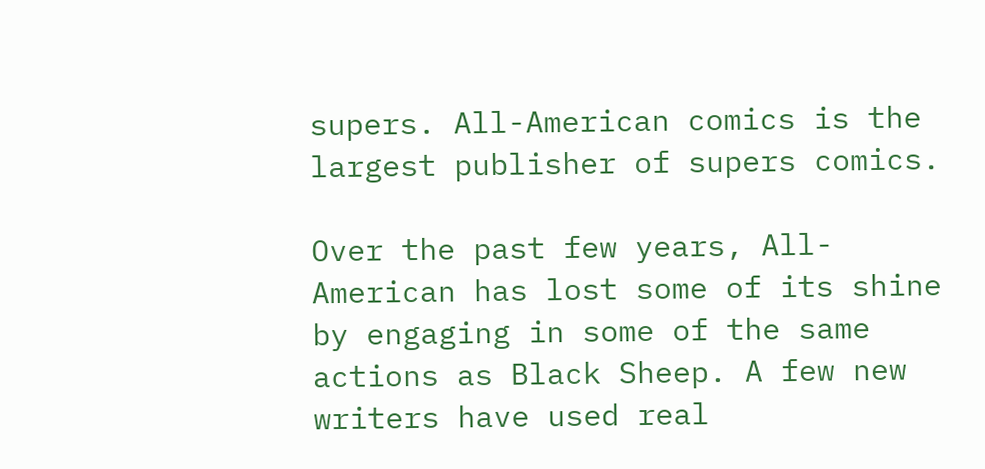supers. All-American comics is the largest publisher of supers comics.

Over the past few years, All-American has lost some of its shine by engaging in some of the same actions as Black Sheep. A few new writers have used real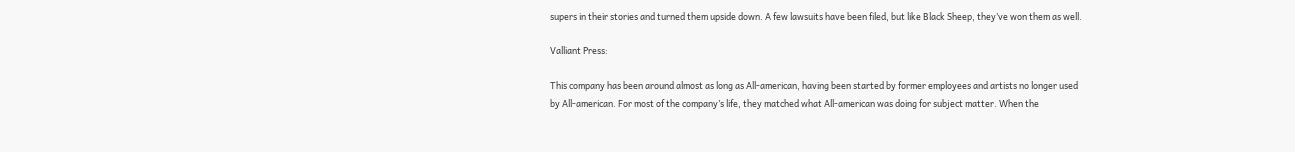supers in their stories and turned them upside down. A few lawsuits have been filed, but like Black Sheep, they’ve won them as well.

Valliant Press:

This company has been around almost as long as All-american, having been started by former employees and artists no longer used by All-american. For most of the company’s life, they matched what All-american was doing for subject matter. When the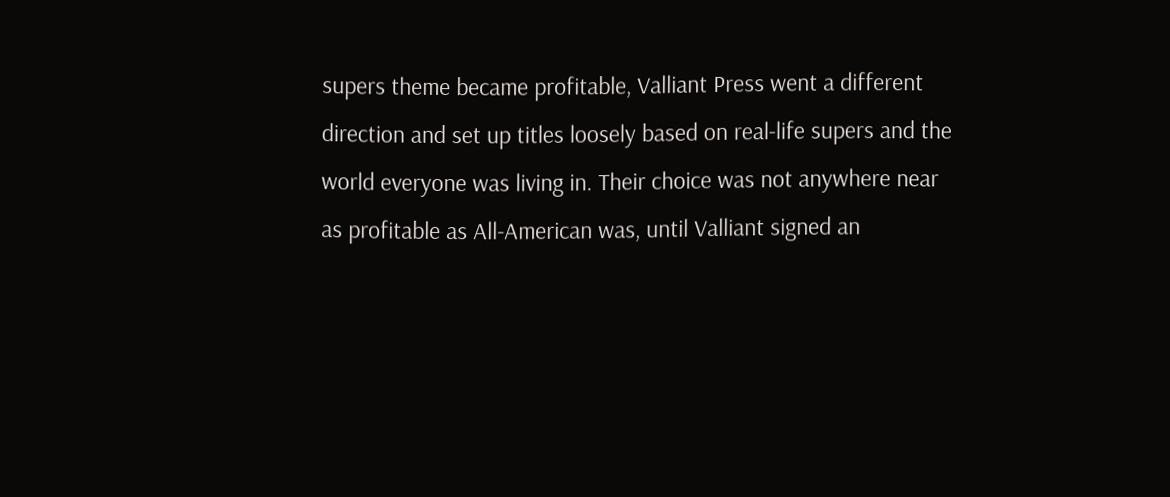supers theme became profitable, Valliant Press went a different direction and set up titles loosely based on real-life supers and the world everyone was living in. Their choice was not anywhere near as profitable as All-American was, until Valliant signed an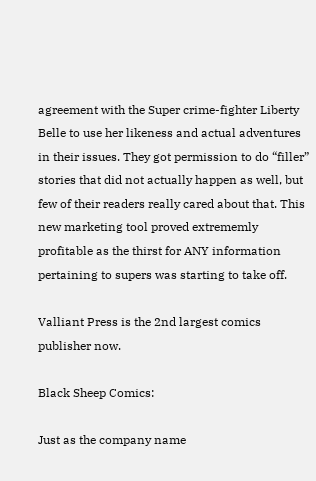agreement with the Super crime-fighter Liberty Belle to use her likeness and actual adventures in their issues. They got permission to do “filler” stories that did not actually happen as well, but few of their readers really cared about that. This new marketing tool proved extrememly profitable as the thirst for ANY information pertaining to supers was starting to take off.

Valliant Press is the 2nd largest comics publisher now.

Black Sheep Comics:

Just as the company name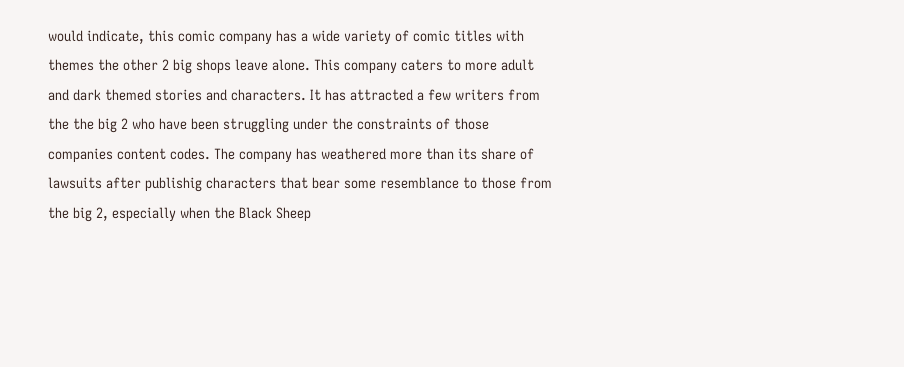would indicate, this comic company has a wide variety of comic titles with themes the other 2 big shops leave alone. This company caters to more adult and dark themed stories and characters. It has attracted a few writers from the the big 2 who have been struggling under the constraints of those companies content codes. The company has weathered more than its share of lawsuits after publishig characters that bear some resemblance to those from the big 2, especially when the Black Sheep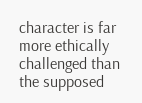character is far more ethically challenged than the supposed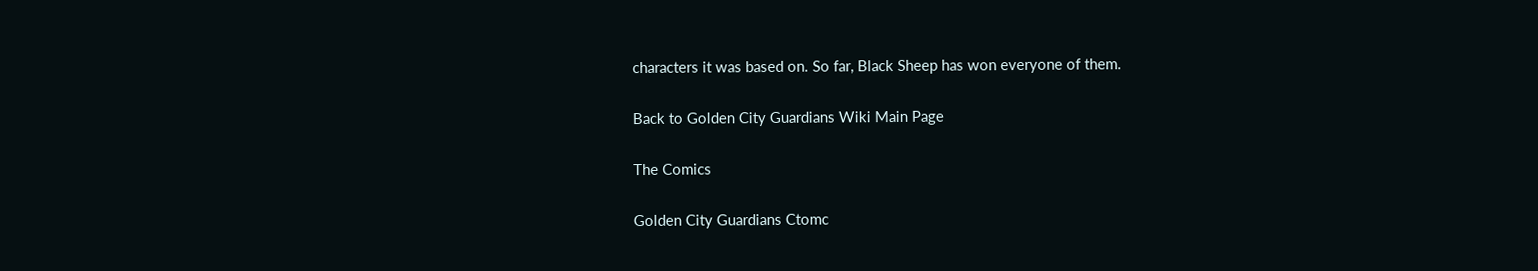characters it was based on. So far, Black Sheep has won everyone of them.

Back to Golden City Guardians Wiki Main Page

The Comics

Golden City Guardians Ctomc